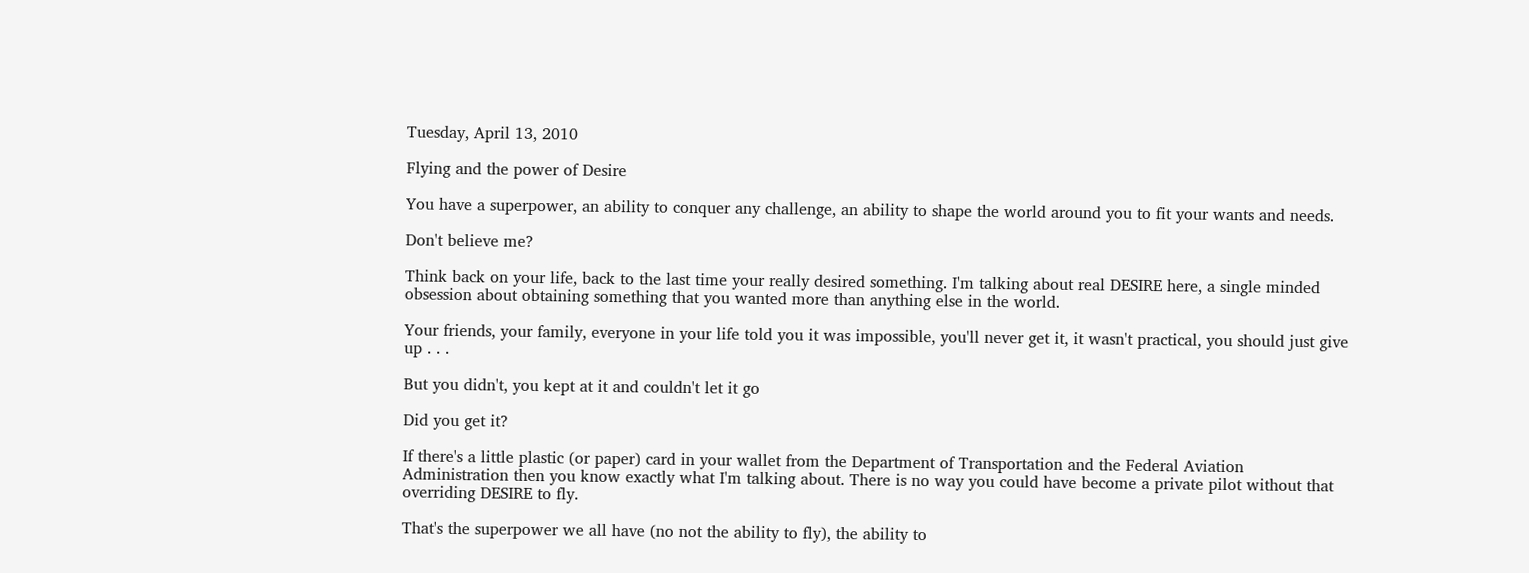Tuesday, April 13, 2010

Flying and the power of Desire

You have a superpower, an ability to conquer any challenge, an ability to shape the world around you to fit your wants and needs.

Don't believe me?

Think back on your life, back to the last time your really desired something. I'm talking about real DESIRE here, a single minded obsession about obtaining something that you wanted more than anything else in the world.

Your friends, your family, everyone in your life told you it was impossible, you'll never get it, it wasn't practical, you should just give up . . .

But you didn't, you kept at it and couldn't let it go

Did you get it?

If there's a little plastic (or paper) card in your wallet from the Department of Transportation and the Federal Aviation Administration then you know exactly what I'm talking about. There is no way you could have become a private pilot without that overriding DESIRE to fly.

That's the superpower we all have (no not the ability to fly), the ability to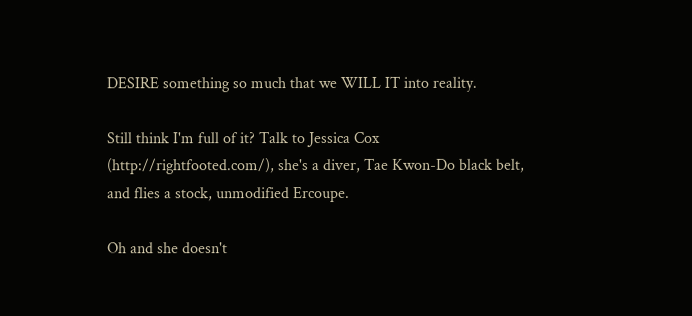DESIRE something so much that we WILL IT into reality.

Still think I'm full of it? Talk to Jessica Cox (http://rightfooted.com/), she's a diver, Tae Kwon-Do black belt, and flies a stock, unmodified Ercoupe.

Oh and she doesn't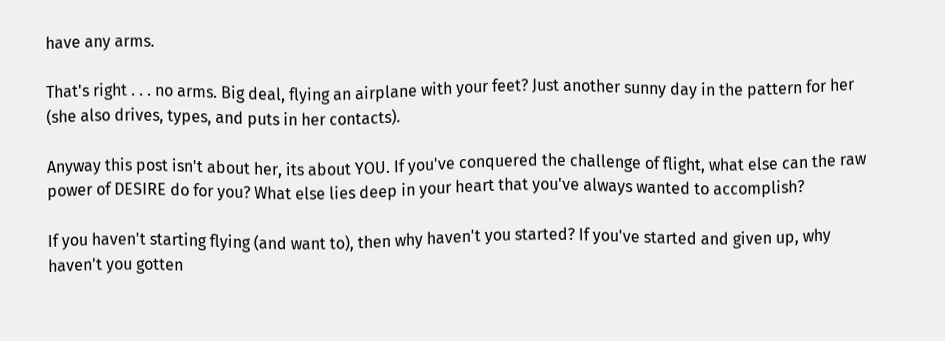have any arms.

That's right . . . no arms. Big deal, flying an airplane with your feet? Just another sunny day in the pattern for her (she also drives, types, and puts in her contacts).

Anyway this post isn't about her, its about YOU. If you've conquered the challenge of flight, what else can the raw power of DESIRE do for you? What else lies deep in your heart that you've always wanted to accomplish?

If you haven't starting flying (and want to), then why haven't you started? If you've started and given up, why haven't you gotten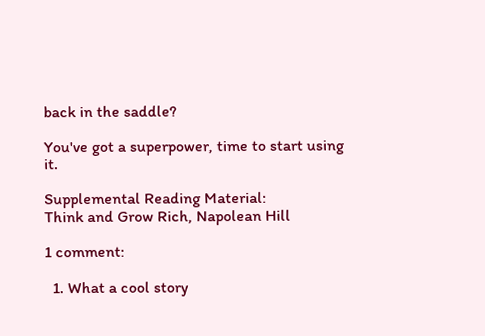back in the saddle?

You've got a superpower, time to start using it.

Supplemental Reading Material:
Think and Grow Rich, Napolean Hill

1 comment:

  1. What a cool story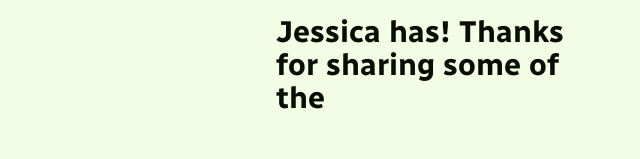Jessica has! Thanks for sharing some of the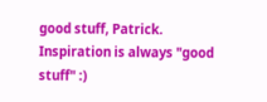good stuff, Patrick. Inspiration is always "good stuff" :)